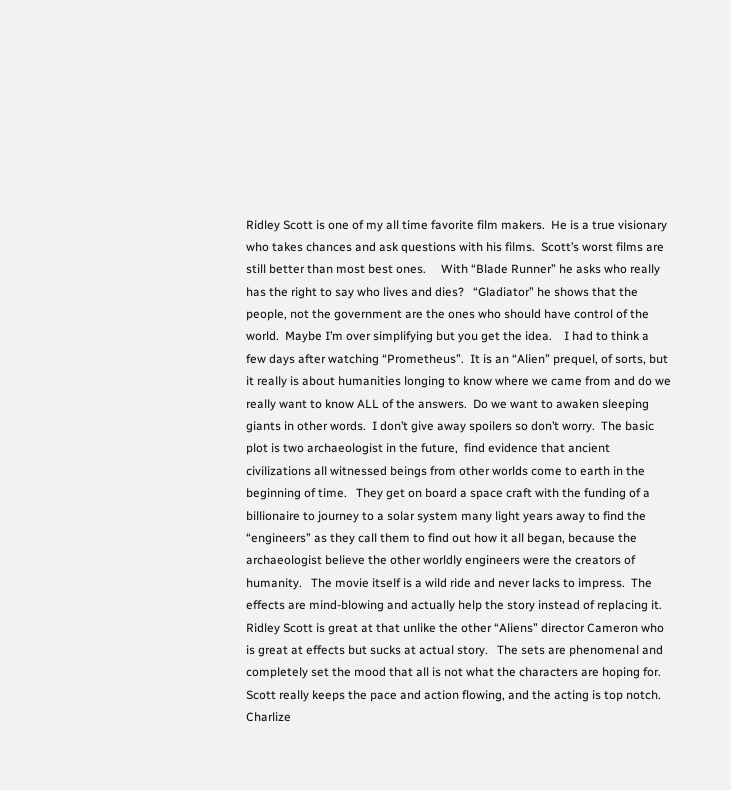Ridley Scott is one of my all time favorite film makers.  He is a true visionary who takes chances and ask questions with his films.  Scott’s worst films are still better than most best ones.     With “Blade Runner” he asks who really has the right to say who lives and dies?   “Gladiator” he shows that the people, not the government are the ones who should have control of the world.  Maybe I’m over simplifying but you get the idea.    I had to think a few days after watching “Prometheus”.  It is an “Alien” prequel, of sorts, but it really is about humanities longing to know where we came from and do we really want to know ALL of the answers.  Do we want to awaken sleeping giants in other words.  I don’t give away spoilers so don’t worry.  The basic plot is two archaeologist in the future,  find evidence that ancient civilizations all witnessed beings from other worlds come to earth in the beginning of time.   They get on board a space craft with the funding of a billionaire to journey to a solar system many light years away to find the “engineers” as they call them to find out how it all began, because the archaeologist believe the other worldly engineers were the creators of humanity.   The movie itself is a wild ride and never lacks to impress.  The effects are mind-blowing and actually help the story instead of replacing it.  Ridley Scott is great at that unlike the other “Aliens” director Cameron who is great at effects but sucks at actual story.   The sets are phenomenal and completely set the mood that all is not what the characters are hoping for.   Scott really keeps the pace and action flowing, and the acting is top notch.  Charlize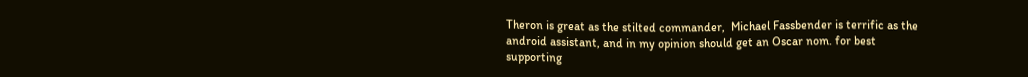Theron is great as the stilted commander,  Michael Fassbender is terrific as the android assistant, and in my opinion should get an Oscar nom. for best supporting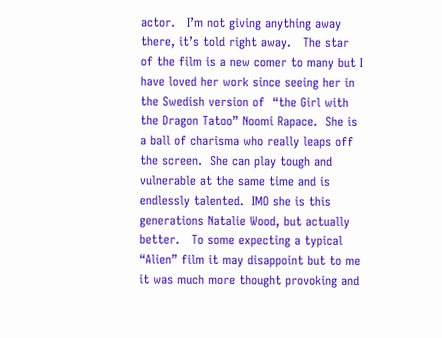actor.   I’m not giving anything away there, it’s told right away.   The star of the film is a new comer to many but I have loved her work since seeing her in the Swedish version of  “the Girl with the Dragon Tatoo” Noomi Rapace.  She is a ball of charisma who really leaps off the screen.  She can play tough and vulnerable at the same time and is endlessly talented.  IMO she is this generations Natalie Wood, but actually better.   To some expecting a typical “Alien” film it may disappoint but to me it was much more thought provoking and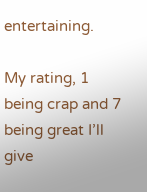entertaining.

My rating, 1 being crap and 7 being great I’ll give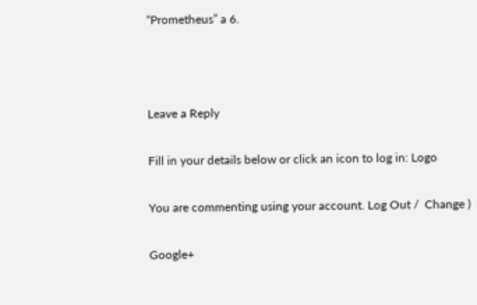“Prometheus” a 6.



Leave a Reply

Fill in your details below or click an icon to log in: Logo

You are commenting using your account. Log Out /  Change )

Google+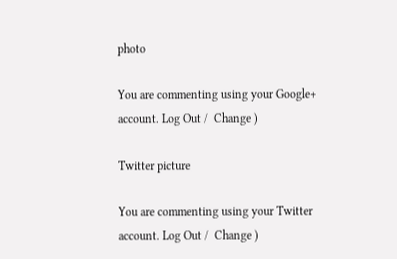photo

You are commenting using your Google+ account. Log Out /  Change )

Twitter picture

You are commenting using your Twitter account. Log Out /  Change )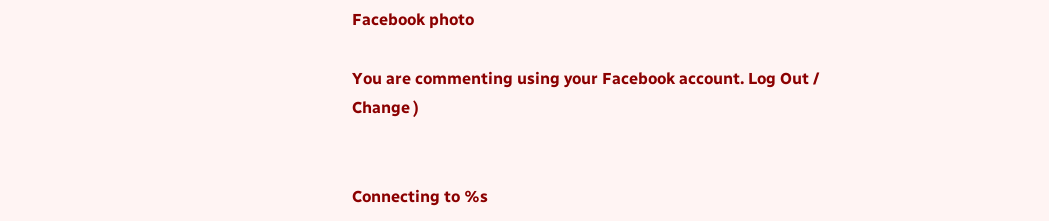Facebook photo

You are commenting using your Facebook account. Log Out /  Change )


Connecting to %s